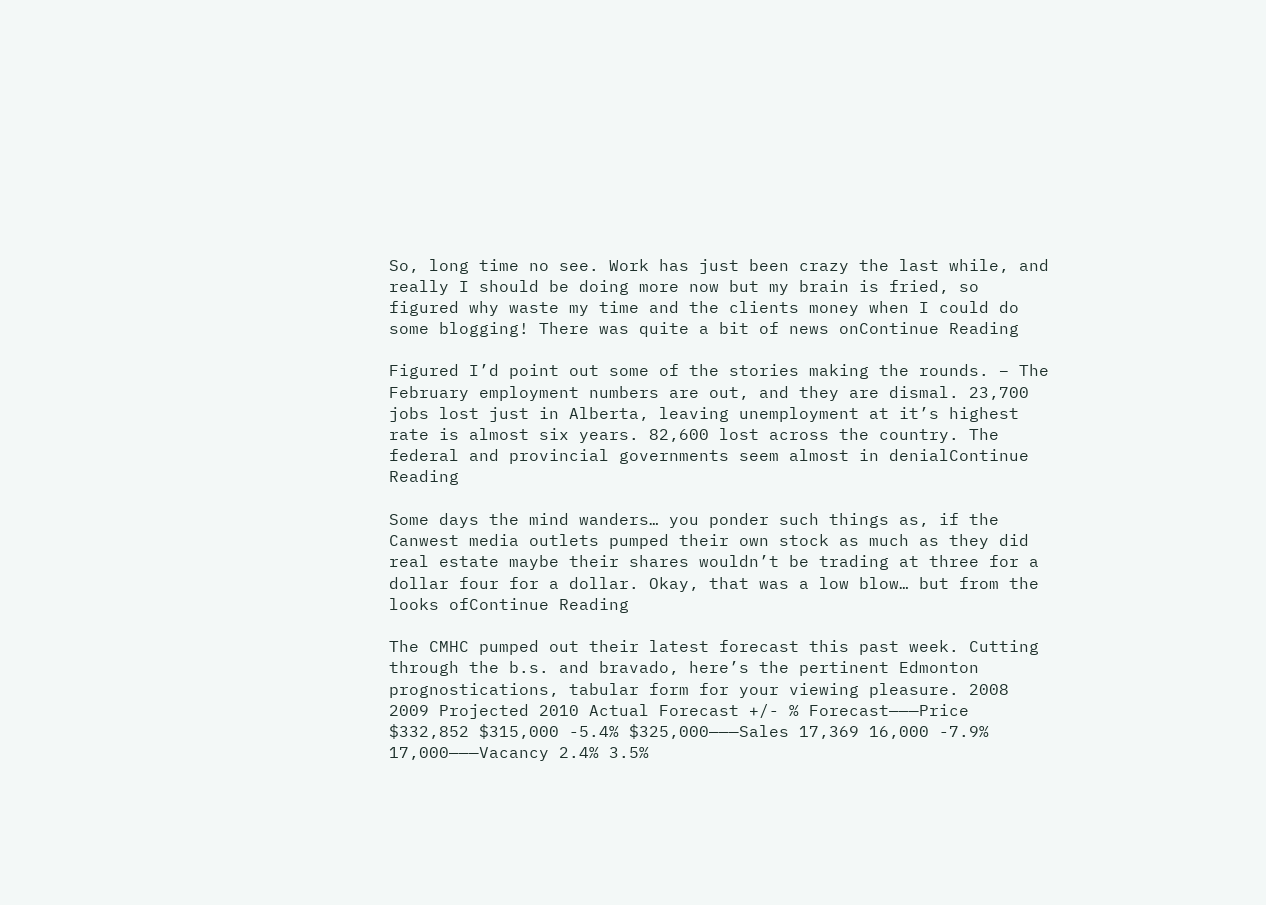So, long time no see. Work has just been crazy the last while, and really I should be doing more now but my brain is fried, so figured why waste my time and the clients money when I could do some blogging! There was quite a bit of news onContinue Reading

Figured I’d point out some of the stories making the rounds. – The February employment numbers are out, and they are dismal. 23,700 jobs lost just in Alberta, leaving unemployment at it’s highest rate is almost six years. 82,600 lost across the country. The federal and provincial governments seem almost in denialContinue Reading

Some days the mind wanders… you ponder such things as, if the Canwest media outlets pumped their own stock as much as they did real estate maybe their shares wouldn’t be trading at three for a dollar four for a dollar. Okay, that was a low blow… but from the looks ofContinue Reading

The CMHC pumped out their latest forecast this past week. Cutting through the b.s. and bravado, here’s the pertinent Edmonton prognostications, tabular form for your viewing pleasure. 2008 2009 Projected 2010 Actual Forecast +/- % Forecast———Price $332,852 $315,000 -5.4% $325,000———Sales 17,369 16,000 -7.9% 17,000———Vacancy 2.4% 3.5%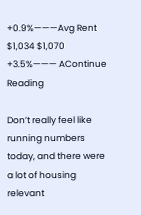+0.9%———Avg Rent $1,034 $1,070 +3.5%——— AContinue Reading

Don’t really feel like running numbers today, and there were a lot of housing relevant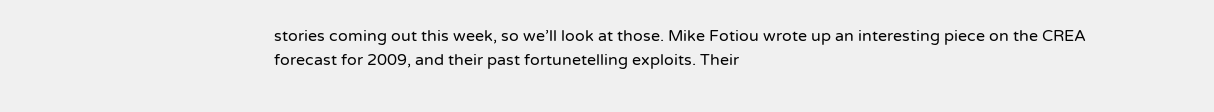stories coming out this week, so we’ll look at those. Mike Fotiou wrote up an interesting piece on the CREA forecast for 2009, and their past fortunetelling exploits. Their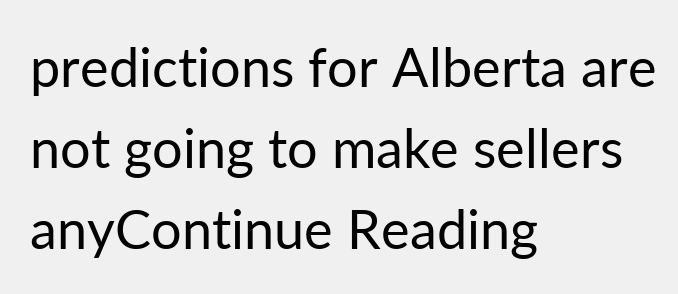predictions for Alberta are not going to make sellers anyContinue Reading